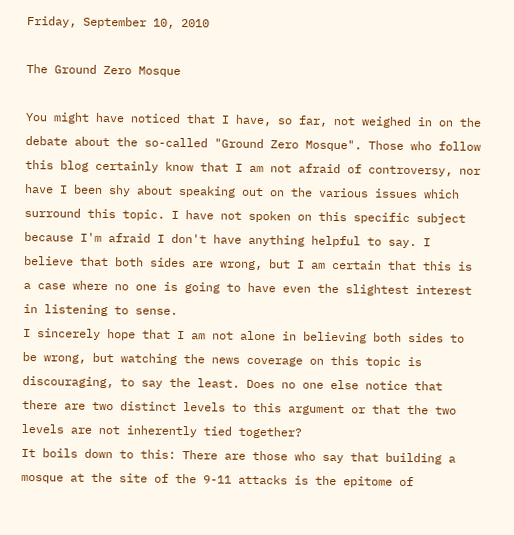Friday, September 10, 2010

The Ground Zero Mosque

You might have noticed that I have, so far, not weighed in on the debate about the so-called "Ground Zero Mosque". Those who follow this blog certainly know that I am not afraid of controversy, nor have I been shy about speaking out on the various issues which surround this topic. I have not spoken on this specific subject because I'm afraid I don't have anything helpful to say. I believe that both sides are wrong, but I am certain that this is a case where no one is going to have even the slightest interest in listening to sense.
I sincerely hope that I am not alone in believing both sides to be wrong, but watching the news coverage on this topic is discouraging, to say the least. Does no one else notice that there are two distinct levels to this argument or that the two levels are not inherently tied together?
It boils down to this: There are those who say that building a mosque at the site of the 9-11 attacks is the epitome of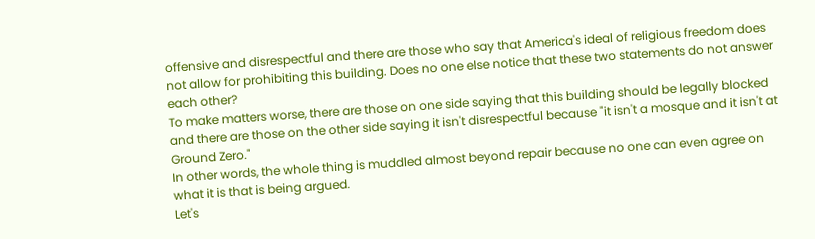offensive and disrespectful and there are those who say that America's ideal of religious freedom does not allow for prohibiting this building. Does no one else notice that these two statements do not answer each other?
To make matters worse, there are those on one side saying that this building should be legally blocked and there are those on the other side saying it isn't disrespectful because "it isn't a mosque and it isn't at Ground Zero."
In other words, the whole thing is muddled almost beyond repair because no one can even agree on what it is that is being argued.
Let's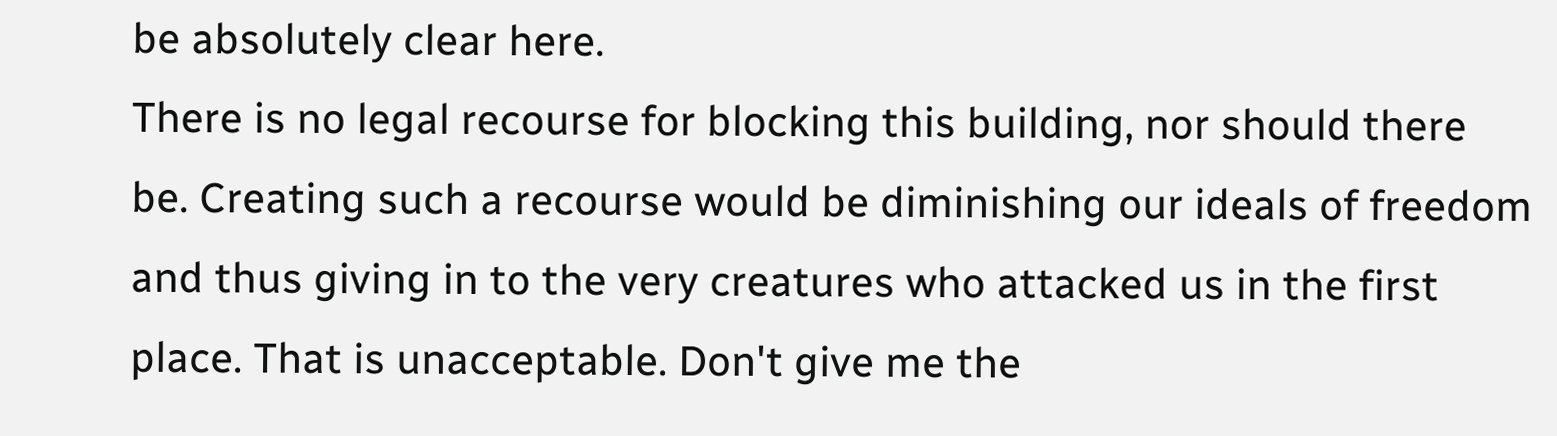be absolutely clear here.
There is no legal recourse for blocking this building, nor should there be. Creating such a recourse would be diminishing our ideals of freedom and thus giving in to the very creatures who attacked us in the first place. That is unacceptable. Don't give me the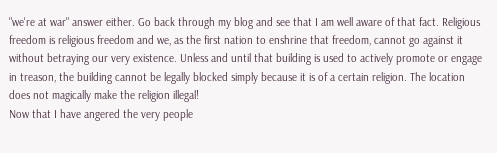"we're at war" answer either. Go back through my blog and see that I am well aware of that fact. Religious freedom is religious freedom and we, as the first nation to enshrine that freedom, cannot go against it without betraying our very existence. Unless and until that building is used to actively promote or engage in treason, the building cannot be legally blocked simply because it is of a certain religion. The location does not magically make the religion illegal!
Now that I have angered the very people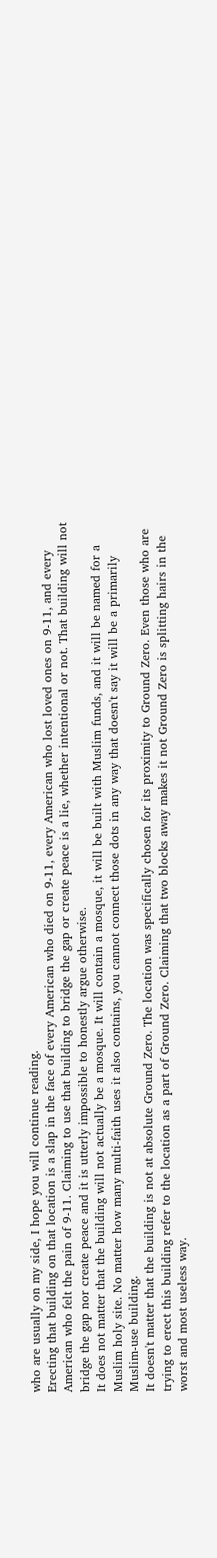who are usually on my side, I hope you will continue reading.
Erecting that building on that location is a slap in the face of every American who died on 9-11, every American who lost loved ones on 9-11, and every American who felt the pain of 9-11. Claiming to use that building to bridge the gap or create peace is a lie, whether intentional or not. That building will not bridge the gap nor create peace and it is utterly impossible to honestly argue otherwise.
It does not matter that the building will not actually be a mosque. It will contain a mosque, it will be built with Muslim funds, and it will be named for a Muslim holy site. No matter how many multi-faith uses it also contains, you cannot connect those dots in any way that doesn't say it will be a primarily Muslim-use building.
It doesn't matter that the building is not at absolute Ground Zero. The location was specifically chosen for its proximity to Ground Zero. Even those who are trying to erect this building refer to the location as a part of Ground Zero. Claiming that two blocks away makes it not Ground Zero is splitting hairs in the worst and most useless way.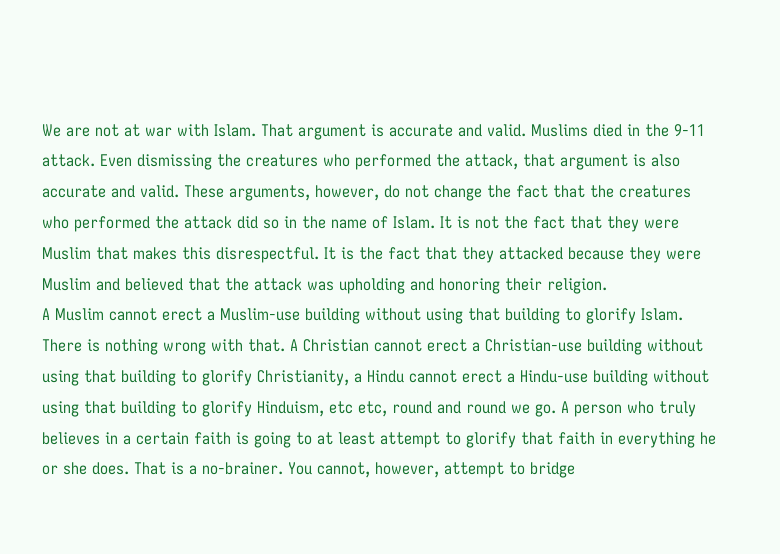We are not at war with Islam. That argument is accurate and valid. Muslims died in the 9-11 attack. Even dismissing the creatures who performed the attack, that argument is also accurate and valid. These arguments, however, do not change the fact that the creatures who performed the attack did so in the name of Islam. It is not the fact that they were Muslim that makes this disrespectful. It is the fact that they attacked because they were Muslim and believed that the attack was upholding and honoring their religion.
A Muslim cannot erect a Muslim-use building without using that building to glorify Islam. There is nothing wrong with that. A Christian cannot erect a Christian-use building without using that building to glorify Christianity, a Hindu cannot erect a Hindu-use building without using that building to glorify Hinduism, etc etc, round and round we go. A person who truly believes in a certain faith is going to at least attempt to glorify that faith in everything he or she does. That is a no-brainer. You cannot, however, attempt to bridge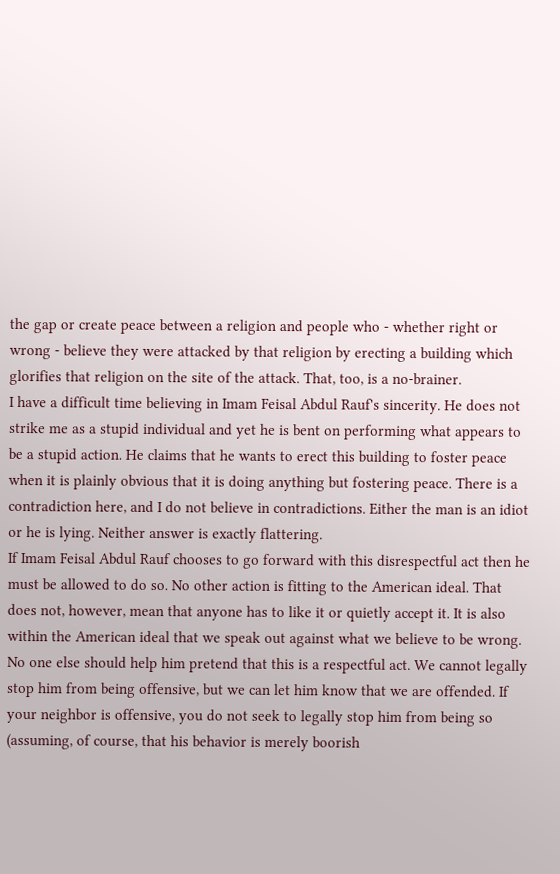the gap or create peace between a religion and people who - whether right or wrong - believe they were attacked by that religion by erecting a building which glorifies that religion on the site of the attack. That, too, is a no-brainer.
I have a difficult time believing in Imam Feisal Abdul Rauf's sincerity. He does not strike me as a stupid individual and yet he is bent on performing what appears to be a stupid action. He claims that he wants to erect this building to foster peace when it is plainly obvious that it is doing anything but fostering peace. There is a contradiction here, and I do not believe in contradictions. Either the man is an idiot or he is lying. Neither answer is exactly flattering.
If Imam Feisal Abdul Rauf chooses to go forward with this disrespectful act then he must be allowed to do so. No other action is fitting to the American ideal. That does not, however, mean that anyone has to like it or quietly accept it. It is also within the American ideal that we speak out against what we believe to be wrong. No one else should help him pretend that this is a respectful act. We cannot legally stop him from being offensive, but we can let him know that we are offended. If your neighbor is offensive, you do not seek to legally stop him from being so (assuming, of course, that his behavior is merely boorish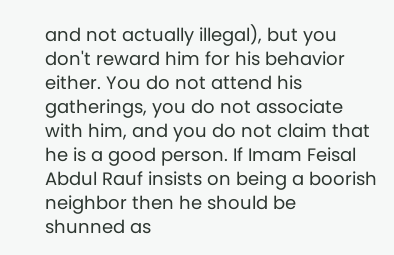and not actually illegal), but you don't reward him for his behavior either. You do not attend his gatherings, you do not associate with him, and you do not claim that he is a good person. If Imam Feisal Abdul Rauf insists on being a boorish neighbor then he should be shunned as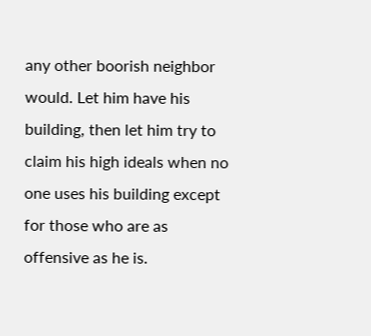any other boorish neighbor would. Let him have his building, then let him try to claim his high ideals when no one uses his building except for those who are as offensive as he is.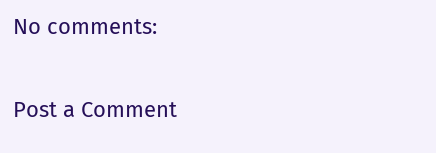No comments:

Post a Comment